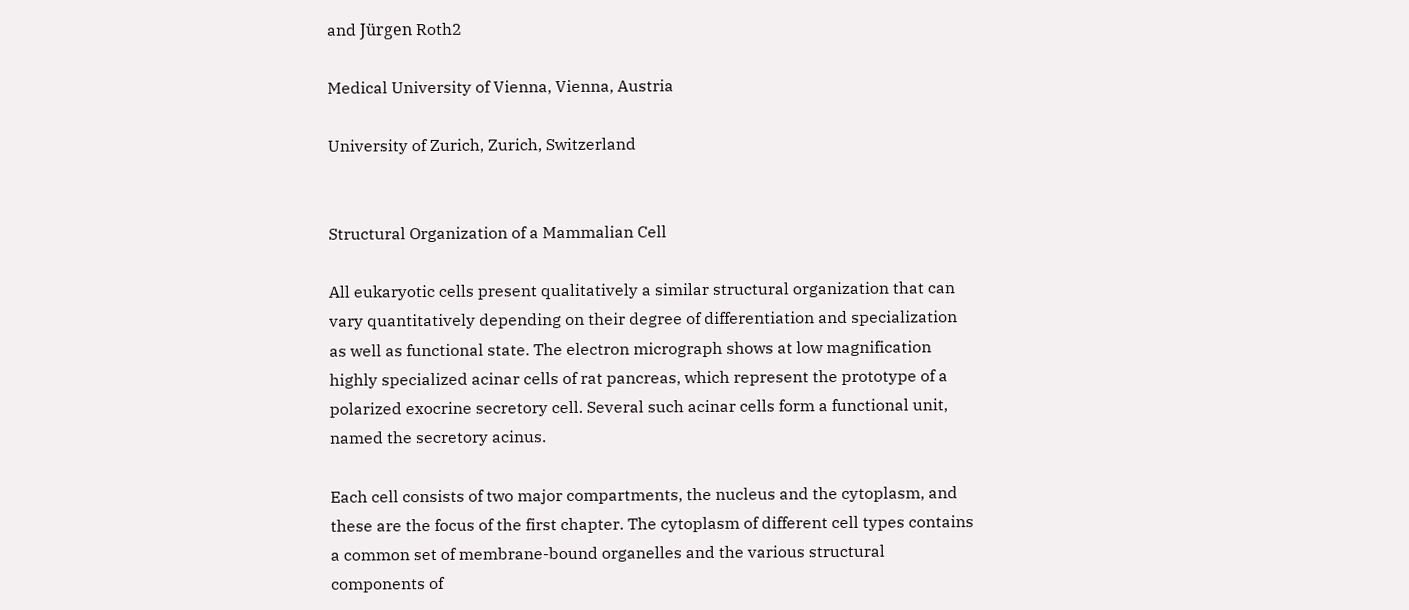and Jürgen Roth2

Medical University of Vienna, Vienna, Austria

University of Zurich, Zurich, Switzerland


Structural Organization of a Mammalian Cell

All eukaryotic cells present qualitatively a similar structural organization that can vary quantitatively depending on their degree of differentiation and specialization as well as functional state. The electron micrograph shows at low magnification highly specialized acinar cells of rat pancreas, which represent the prototype of a polarized exocrine secretory cell. Several such acinar cells form a functional unit, named the secretory acinus.

Each cell consists of two major compartments, the nucleus and the cytoplasm, and these are the focus of the first chapter. The cytoplasm of different cell types contains a common set of membrane-bound organelles and the various structural components of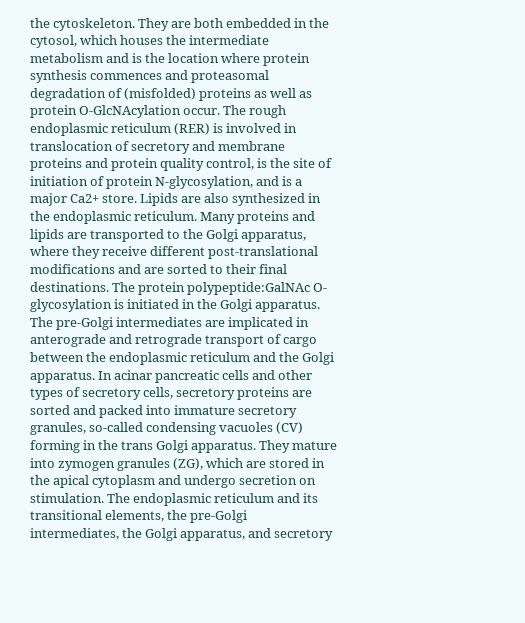the cytoskeleton. They are both embedded in the cytosol, which houses the intermediate metabolism and is the location where protein synthesis commences and proteasomal degradation of (misfolded) proteins as well as protein O-GlcNAcylation occur. The rough endoplasmic reticulum (RER) is involved in translocation of secretory and membrane proteins and protein quality control, is the site of initiation of protein N-glycosylation, and is a major Ca2+ store. Lipids are also synthesized in the endoplasmic reticulum. Many proteins and lipids are transported to the Golgi apparatus, where they receive different post-translational modifications and are sorted to their final destinations. The protein polypeptide:GalNAc O-glycosylation is initiated in the Golgi apparatus. The pre-Golgi intermediates are implicated in anterograde and retrograde transport of cargo between the endoplasmic reticulum and the Golgi apparatus. In acinar pancreatic cells and other types of secretory cells, secretory proteins are sorted and packed into immature secretory granules, so-called condensing vacuoles (CV) forming in the trans Golgi apparatus. They mature into zymogen granules (ZG), which are stored in the apical cytoplasm and undergo secretion on stimulation. The endoplasmic reticulum and its transitional elements, the pre-Golgi intermediates, the Golgi apparatus, and secretory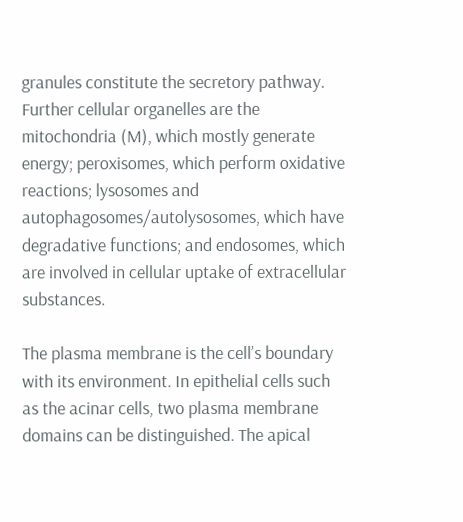granules constitute the secretory pathway. Further cellular organelles are the mitochondria (M), which mostly generate energy; peroxisomes, which perform oxidative reactions; lysosomes and autophagosomes/autolysosomes, which have degradative functions; and endosomes, which are involved in cellular uptake of extracellular substances.

The plasma membrane is the cell’s boundary with its environment. In epithelial cells such as the acinar cells, two plasma membrane domains can be distinguished. The apical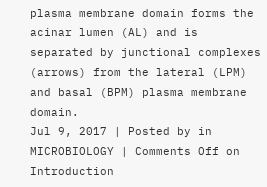plasma membrane domain forms the acinar lumen (AL) and is separated by junctional complexes (arrows) from the lateral (LPM) and basal (BPM) plasma membrane domain.
Jul 9, 2017 | Posted by in MICROBIOLOGY | Comments Off on Introduction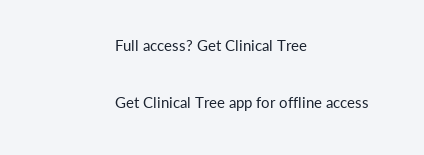Full access? Get Clinical Tree

Get Clinical Tree app for offline access